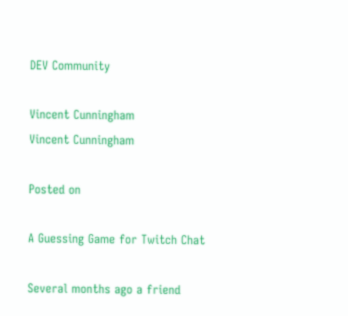DEV Community

Vincent Cunningham
Vincent Cunningham

Posted on

A Guessing Game for Twitch Chat

Several months ago a friend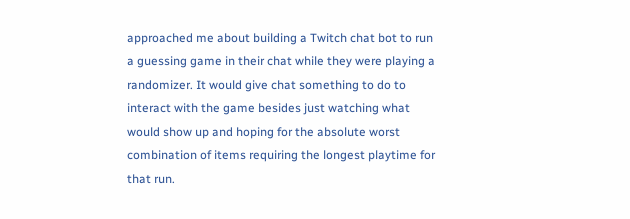approached me about building a Twitch chat bot to run a guessing game in their chat while they were playing a randomizer. It would give chat something to do to interact with the game besides just watching what would show up and hoping for the absolute worst combination of items requiring the longest playtime for that run.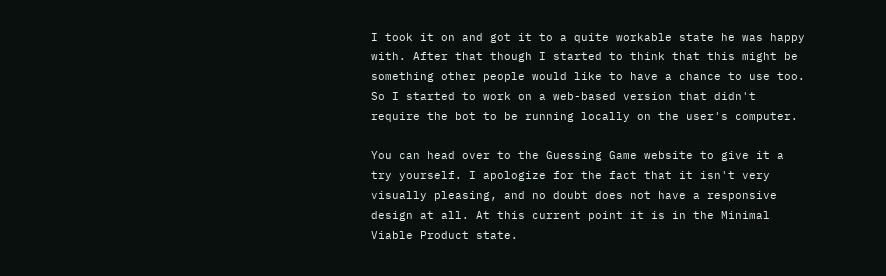I took it on and got it to a quite workable state he was happy with. After that though I started to think that this might be something other people would like to have a chance to use too. So I started to work on a web-based version that didn't require the bot to be running locally on the user's computer.

You can head over to the Guessing Game website to give it a try yourself. I apologize for the fact that it isn't very visually pleasing, and no doubt does not have a responsive design at all. At this current point it is in the Minimal Viable Product state.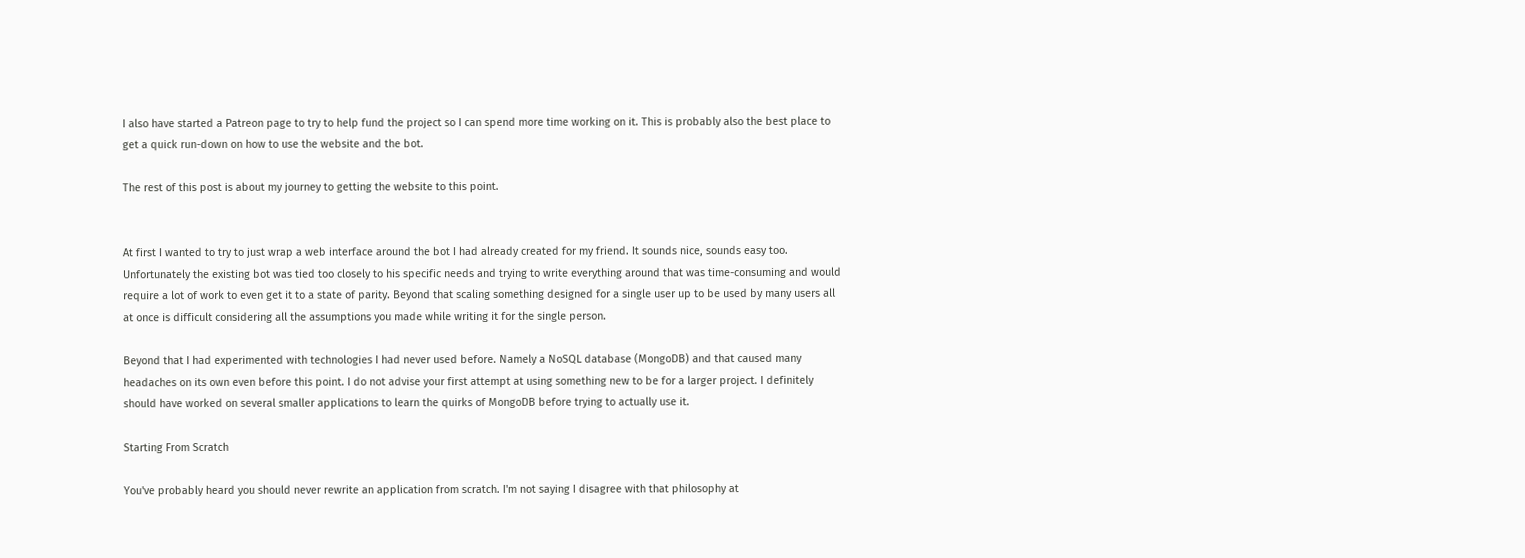I also have started a Patreon page to try to help fund the project so I can spend more time working on it. This is probably also the best place to get a quick run-down on how to use the website and the bot.

The rest of this post is about my journey to getting the website to this point.


At first I wanted to try to just wrap a web interface around the bot I had already created for my friend. It sounds nice, sounds easy too. Unfortunately the existing bot was tied too closely to his specific needs and trying to write everything around that was time-consuming and would require a lot of work to even get it to a state of parity. Beyond that scaling something designed for a single user up to be used by many users all at once is difficult considering all the assumptions you made while writing it for the single person.

Beyond that I had experimented with technologies I had never used before. Namely a NoSQL database (MongoDB) and that caused many headaches on its own even before this point. I do not advise your first attempt at using something new to be for a larger project. I definitely should have worked on several smaller applications to learn the quirks of MongoDB before trying to actually use it.

Starting From Scratch

You've probably heard you should never rewrite an application from scratch. I'm not saying I disagree with that philosophy at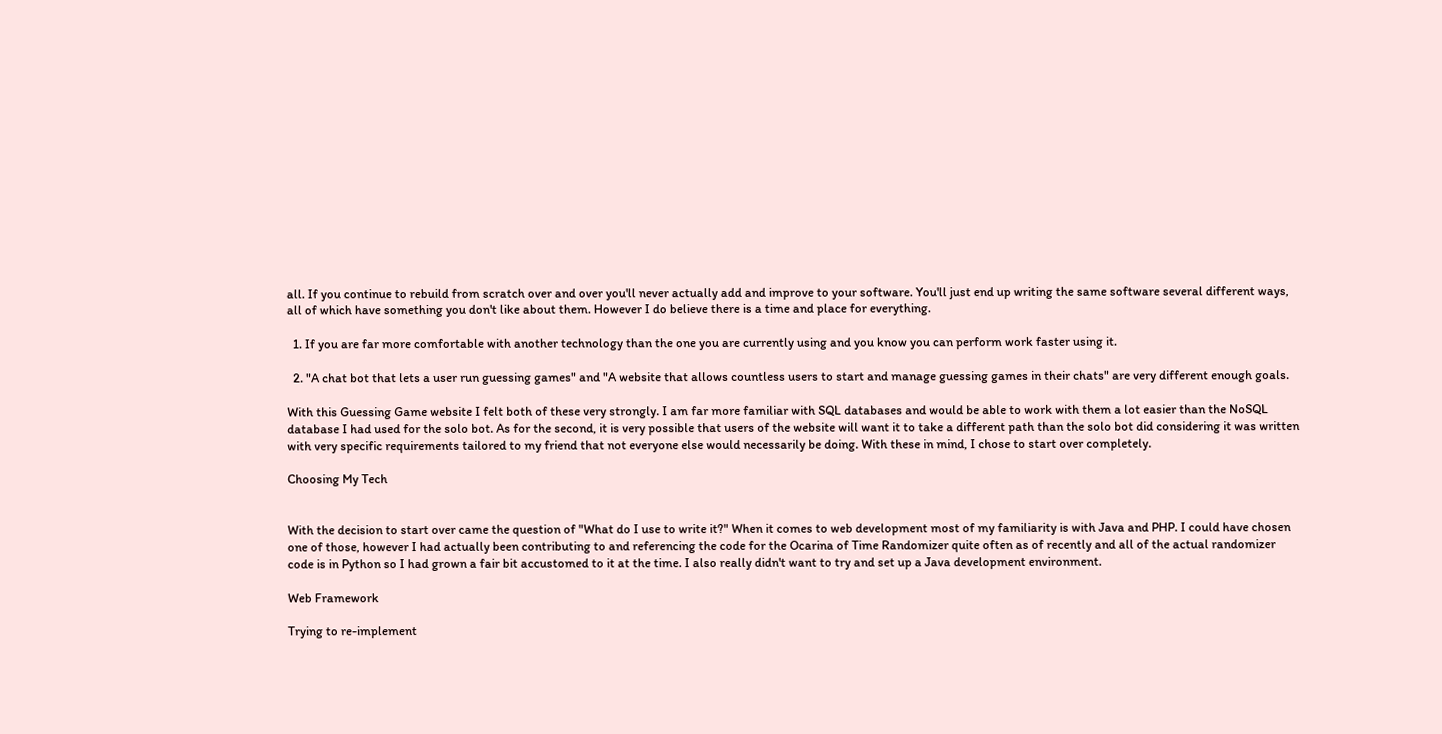all. If you continue to rebuild from scratch over and over you'll never actually add and improve to your software. You'll just end up writing the same software several different ways, all of which have something you don't like about them. However I do believe there is a time and place for everything.

  1. If you are far more comfortable with another technology than the one you are currently using and you know you can perform work faster using it.

  2. "A chat bot that lets a user run guessing games" and "A website that allows countless users to start and manage guessing games in their chats" are very different enough goals.

With this Guessing Game website I felt both of these very strongly. I am far more familiar with SQL databases and would be able to work with them a lot easier than the NoSQL database I had used for the solo bot. As for the second, it is very possible that users of the website will want it to take a different path than the solo bot did considering it was written with very specific requirements tailored to my friend that not everyone else would necessarily be doing. With these in mind, I chose to start over completely.

Choosing My Tech


With the decision to start over came the question of "What do I use to write it?" When it comes to web development most of my familiarity is with Java and PHP. I could have chosen one of those, however I had actually been contributing to and referencing the code for the Ocarina of Time Randomizer quite often as of recently and all of the actual randomizer code is in Python so I had grown a fair bit accustomed to it at the time. I also really didn't want to try and set up a Java development environment.

Web Framework

Trying to re-implement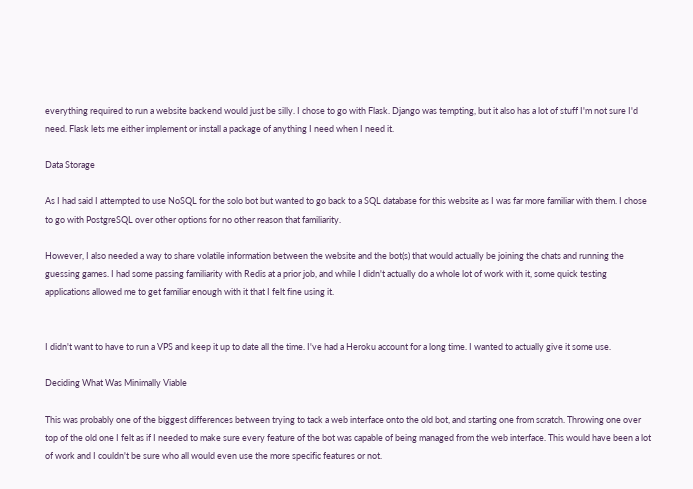everything required to run a website backend would just be silly. I chose to go with Flask. Django was tempting, but it also has a lot of stuff I'm not sure I'd need. Flask lets me either implement or install a package of anything I need when I need it.

Data Storage

As I had said I attempted to use NoSQL for the solo bot but wanted to go back to a SQL database for this website as I was far more familiar with them. I chose to go with PostgreSQL over other options for no other reason that familiarity.

However, I also needed a way to share volatile information between the website and the bot(s) that would actually be joining the chats and running the guessing games. I had some passing familiarity with Redis at a prior job, and while I didn't actually do a whole lot of work with it, some quick testing applications allowed me to get familiar enough with it that I felt fine using it.


I didn't want to have to run a VPS and keep it up to date all the time. I've had a Heroku account for a long time. I wanted to actually give it some use.

Deciding What Was Minimally Viable

This was probably one of the biggest differences between trying to tack a web interface onto the old bot, and starting one from scratch. Throwing one over top of the old one I felt as if I needed to make sure every feature of the bot was capable of being managed from the web interface. This would have been a lot of work and I couldn't be sure who all would even use the more specific features or not.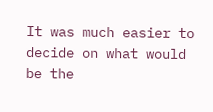It was much easier to decide on what would be the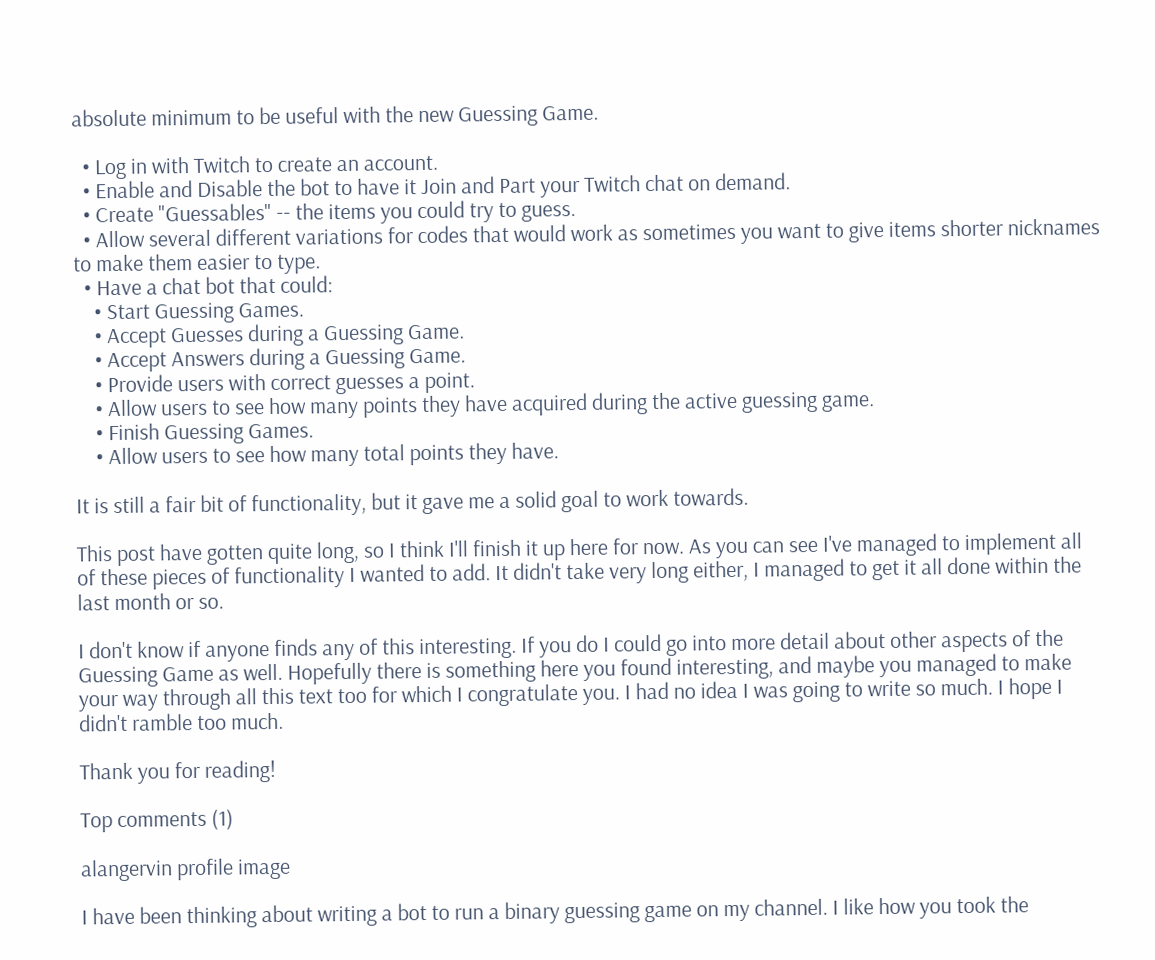absolute minimum to be useful with the new Guessing Game.

  • Log in with Twitch to create an account.
  • Enable and Disable the bot to have it Join and Part your Twitch chat on demand.
  • Create "Guessables" -- the items you could try to guess.
  • Allow several different variations for codes that would work as sometimes you want to give items shorter nicknames to make them easier to type.
  • Have a chat bot that could:
    • Start Guessing Games.
    • Accept Guesses during a Guessing Game.
    • Accept Answers during a Guessing Game.
    • Provide users with correct guesses a point.
    • Allow users to see how many points they have acquired during the active guessing game.
    • Finish Guessing Games.
    • Allow users to see how many total points they have.

It is still a fair bit of functionality, but it gave me a solid goal to work towards.

This post have gotten quite long, so I think I'll finish it up here for now. As you can see I've managed to implement all of these pieces of functionality I wanted to add. It didn't take very long either, I managed to get it all done within the last month or so.

I don't know if anyone finds any of this interesting. If you do I could go into more detail about other aspects of the Guessing Game as well. Hopefully there is something here you found interesting, and maybe you managed to make your way through all this text too for which I congratulate you. I had no idea I was going to write so much. I hope I didn't ramble too much.

Thank you for reading!

Top comments (1)

alangervin profile image

I have been thinking about writing a bot to run a binary guessing game on my channel. I like how you took the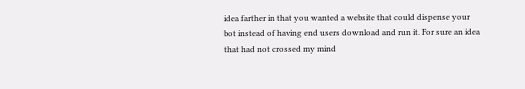idea farther in that you wanted a website that could dispense your bot instead of having end users download and run it. For sure an idea that had not crossed my mind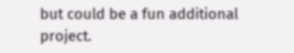but could be a fun additional project.